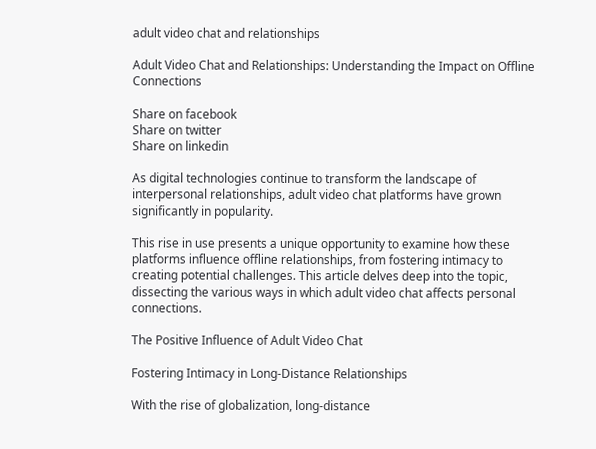adult video chat and relationships

Adult Video Chat and Relationships: Understanding the Impact on Offline Connections

Share on facebook
Share on twitter
Share on linkedin

As digital technologies continue to transform the landscape of interpersonal relationships, adult video chat platforms have grown significantly in popularity.

This rise in use presents a unique opportunity to examine how these platforms influence offline relationships, from fostering intimacy to creating potential challenges. This article delves deep into the topic, dissecting the various ways in which adult video chat affects personal connections.

The Positive Influence of Adult Video Chat

Fostering Intimacy in Long-Distance Relationships

With the rise of globalization, long-distance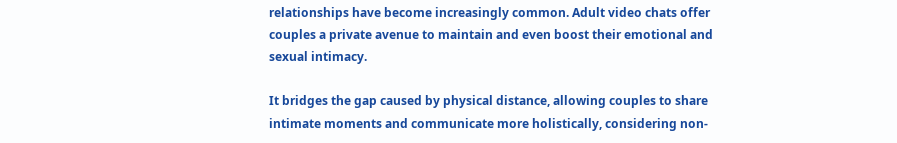relationships have become increasingly common. Adult video chats offer couples a private avenue to maintain and even boost their emotional and sexual intimacy.

It bridges the gap caused by physical distance, allowing couples to share intimate moments and communicate more holistically, considering non-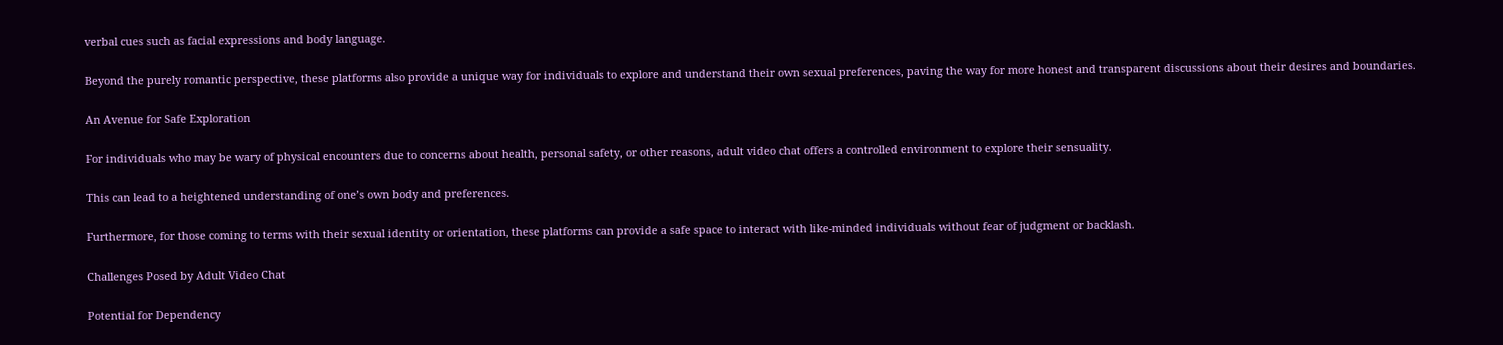verbal cues such as facial expressions and body language.

Beyond the purely romantic perspective, these platforms also provide a unique way for individuals to explore and understand their own sexual preferences, paving the way for more honest and transparent discussions about their desires and boundaries.

An Avenue for Safe Exploration

For individuals who may be wary of physical encounters due to concerns about health, personal safety, or other reasons, adult video chat offers a controlled environment to explore their sensuality.

This can lead to a heightened understanding of one’s own body and preferences.

Furthermore, for those coming to terms with their sexual identity or orientation, these platforms can provide a safe space to interact with like-minded individuals without fear of judgment or backlash.

Challenges Posed by Adult Video Chat

Potential for Dependency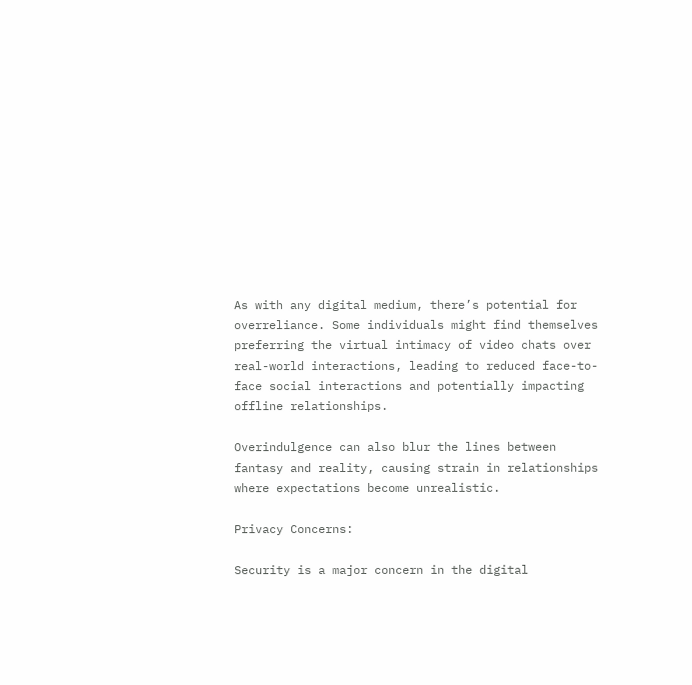As with any digital medium, there’s potential for overreliance. Some individuals might find themselves preferring the virtual intimacy of video chats over real-world interactions, leading to reduced face-to-face social interactions and potentially impacting offline relationships.

Overindulgence can also blur the lines between fantasy and reality, causing strain in relationships where expectations become unrealistic.

Privacy Concerns:

Security is a major concern in the digital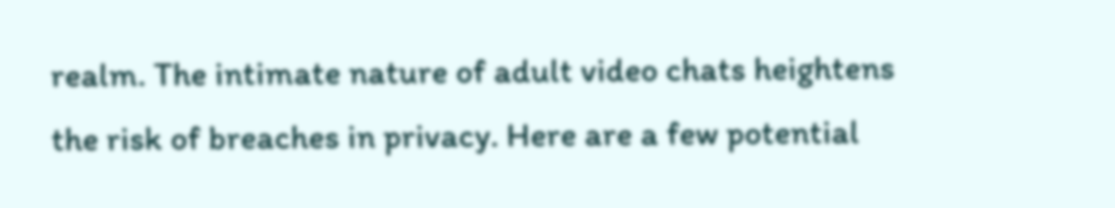realm. The intimate nature of adult video chats heightens the risk of breaches in privacy. Here are a few potential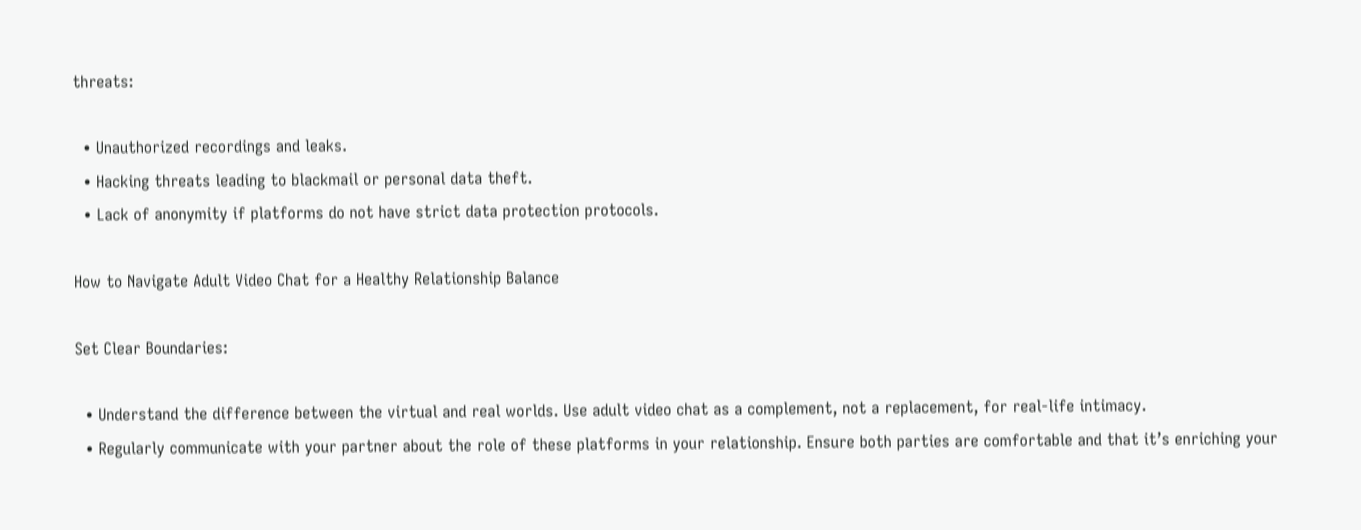threats:

  • Unauthorized recordings and leaks.
  • Hacking threats leading to blackmail or personal data theft.
  • Lack of anonymity if platforms do not have strict data protection protocols.

How to Navigate Adult Video Chat for a Healthy Relationship Balance

Set Clear Boundaries:

  • Understand the difference between the virtual and real worlds. Use adult video chat as a complement, not a replacement, for real-life intimacy.
  • Regularly communicate with your partner about the role of these platforms in your relationship. Ensure both parties are comfortable and that it’s enriching your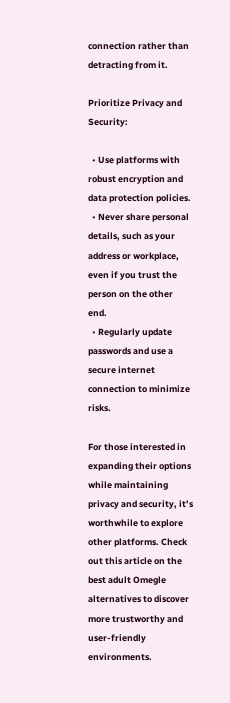connection rather than detracting from it.

Prioritize Privacy and Security:

  • Use platforms with robust encryption and data protection policies.
  • Never share personal details, such as your address or workplace, even if you trust the person on the other end.
  • Regularly update passwords and use a secure internet connection to minimize risks.

For those interested in expanding their options while maintaining privacy and security, it’s worthwhile to explore other platforms. Check out this article on the best adult Omegle alternatives to discover more trustworthy and user-friendly environments.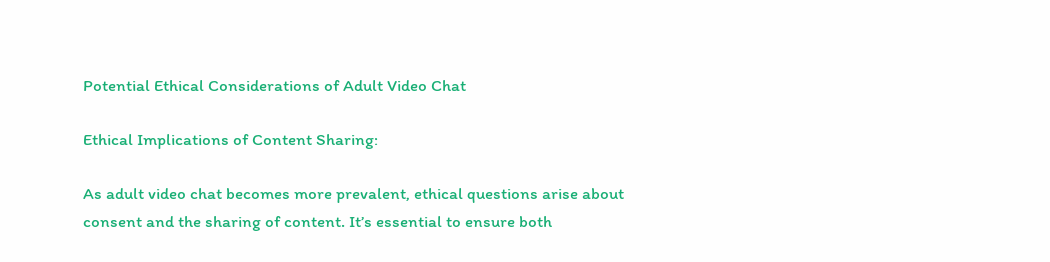Potential Ethical Considerations of Adult Video Chat

Ethical Implications of Content Sharing:

As adult video chat becomes more prevalent, ethical questions arise about consent and the sharing of content. It’s essential to ensure both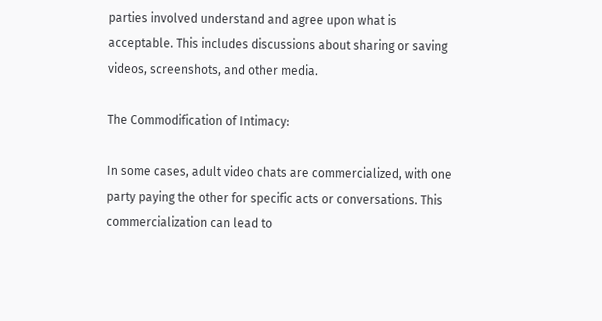parties involved understand and agree upon what is acceptable. This includes discussions about sharing or saving videos, screenshots, and other media.

The Commodification of Intimacy:

In some cases, adult video chats are commercialized, with one party paying the other for specific acts or conversations. This commercialization can lead to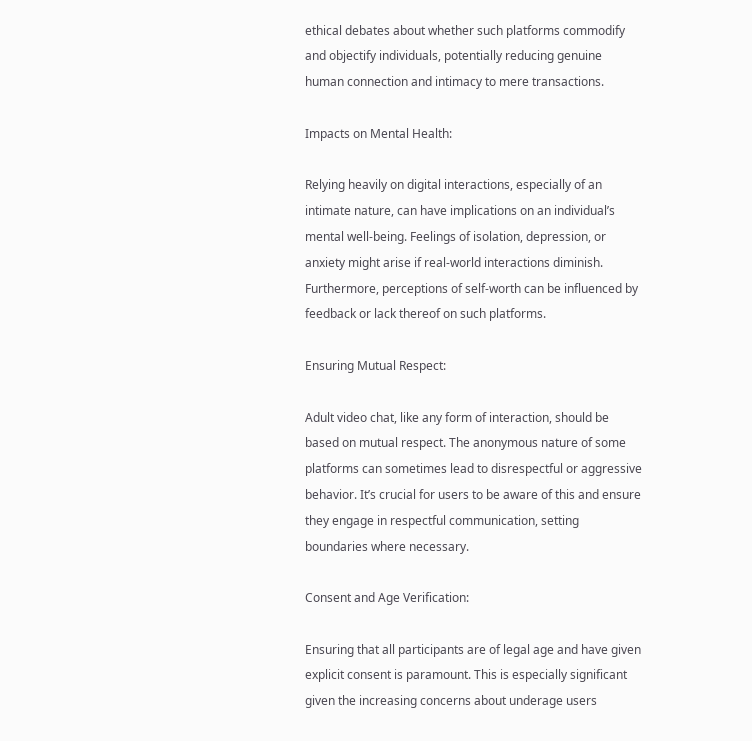ethical debates about whether such platforms commodify and objectify individuals, potentially reducing genuine human connection and intimacy to mere transactions.

Impacts on Mental Health:

Relying heavily on digital interactions, especially of an intimate nature, can have implications on an individual’s mental well-being. Feelings of isolation, depression, or anxiety might arise if real-world interactions diminish. Furthermore, perceptions of self-worth can be influenced by feedback or lack thereof on such platforms.

Ensuring Mutual Respect:

Adult video chat, like any form of interaction, should be based on mutual respect. The anonymous nature of some platforms can sometimes lead to disrespectful or aggressive behavior. It’s crucial for users to be aware of this and ensure they engage in respectful communication, setting boundaries where necessary.

Consent and Age Verification:

Ensuring that all participants are of legal age and have given explicit consent is paramount. This is especially significant given the increasing concerns about underage users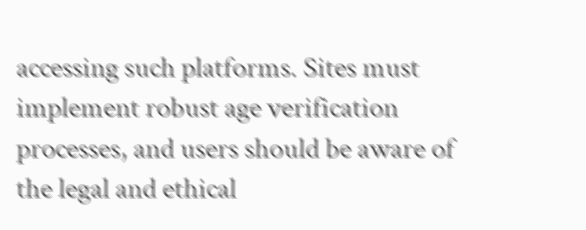accessing such platforms. Sites must implement robust age verification processes, and users should be aware of the legal and ethical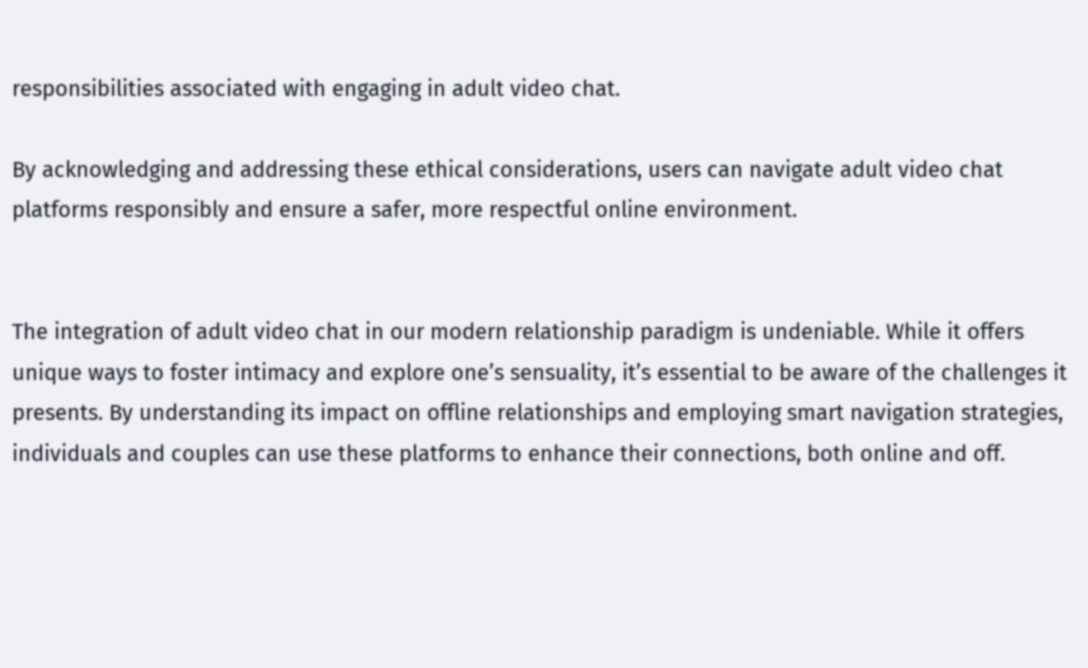responsibilities associated with engaging in adult video chat.

By acknowledging and addressing these ethical considerations, users can navigate adult video chat platforms responsibly and ensure a safer, more respectful online environment.


The integration of adult video chat in our modern relationship paradigm is undeniable. While it offers unique ways to foster intimacy and explore one’s sensuality, it’s essential to be aware of the challenges it presents. By understanding its impact on offline relationships and employing smart navigation strategies, individuals and couples can use these platforms to enhance their connections, both online and off.